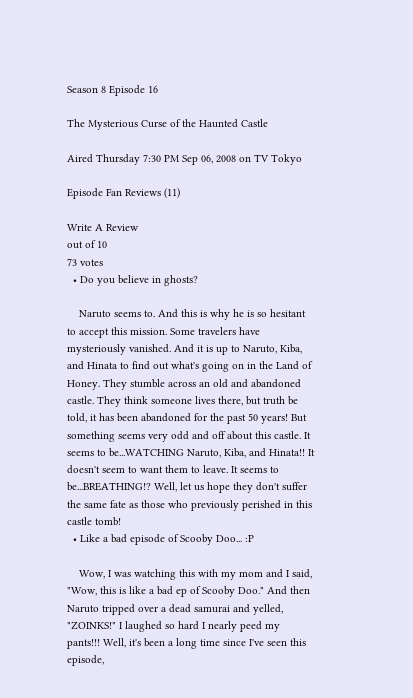Season 8 Episode 16

The Mysterious Curse of the Haunted Castle

Aired Thursday 7:30 PM Sep 06, 2008 on TV Tokyo

Episode Fan Reviews (11)

Write A Review
out of 10
73 votes
  • Do you believe in ghosts?

    Naruto seems to. And this is why he is so hesitant to accept this mission. Some travelers have mysteriously vanished. And it is up to Naruto, Kiba, and Hinata to find out what's going on in the Land of Honey. They stumble across an old and abandoned castle. They think someone lives there, but truth be told, it has been abandoned for the past 50 years! But something seems very odd and off about this castle. It seems to be...WATCHING Naruto, Kiba, and Hinata!! It doesn't seem to want them to leave. It seems to be...BREATHING!? Well, let us hope they don't suffer the same fate as those who previously perished in this castle tomb!
  • Like a bad episode of Scooby Doo... :P

    Wow, I was watching this with my mom and I said, "Wow, this is like a bad ep of Scooby Doo." And then Naruto tripped over a dead samurai and yelled, "ZOINKS!" I laughed so hard I nearly peed my pants!!! Well, it's been a long time since I've seen this episode,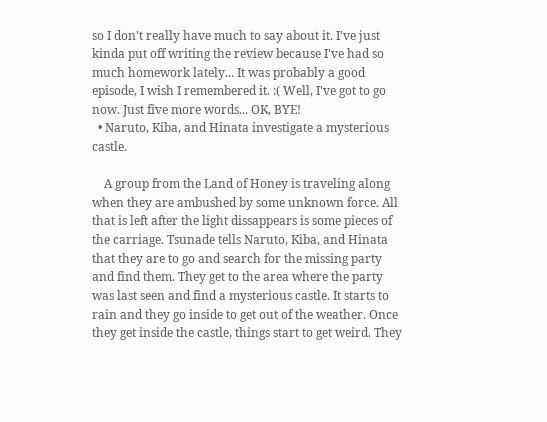so I don't really have much to say about it. I've just kinda put off writing the review because I've had so much homework lately... It was probably a good episode, I wish I remembered it. :( Well, I've got to go now. Just five more words... OK, BYE!
  • Naruto, Kiba, and Hinata investigate a mysterious castle.

    A group from the Land of Honey is traveling along when they are ambushed by some unknown force. All that is left after the light dissappears is some pieces of the carriage. Tsunade tells Naruto, Kiba, and Hinata that they are to go and search for the missing party and find them. They get to the area where the party was last seen and find a mysterious castle. It starts to rain and they go inside to get out of the weather. Once they get inside the castle, things start to get weird. They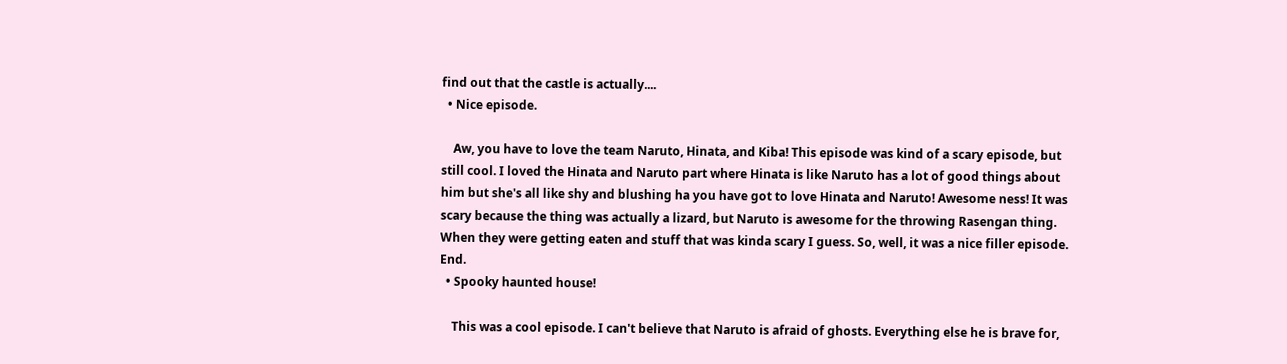find out that the castle is actually....
  • Nice episode.

    Aw, you have to love the team Naruto, Hinata, and Kiba! This episode was kind of a scary episode, but still cool. I loved the Hinata and Naruto part where Hinata is like Naruto has a lot of good things about him but she's all like shy and blushing ha you have got to love Hinata and Naruto! Awesome ness! It was scary because the thing was actually a lizard, but Naruto is awesome for the throwing Rasengan thing. When they were getting eaten and stuff that was kinda scary I guess. So, well, it was a nice filler episode. End.
  • Spooky haunted house!

    This was a cool episode. I can't believe that Naruto is afraid of ghosts. Everything else he is brave for,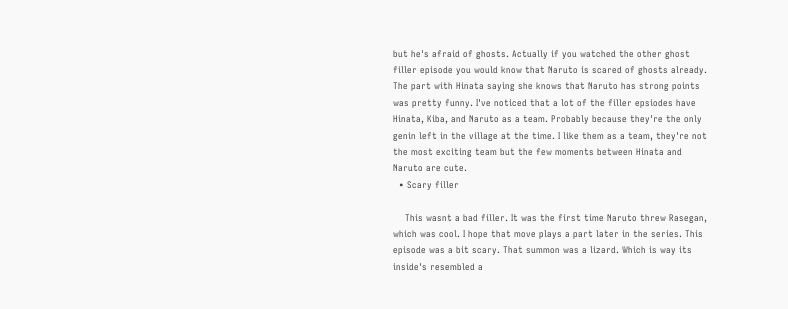but he's afraid of ghosts. Actually if you watched the other ghost filler episode you would know that Naruto is scared of ghosts already. The part with Hinata saying she knows that Naruto has strong points was pretty funny. I've noticed that a lot of the filler epsiodes have Hinata, Kiba, and Naruto as a team. Probably because they're the only genin left in the village at the time. I like them as a team, they're not the most exciting team but the few moments between Hinata and Naruto are cute.
  • Scary filler

    This wasnt a bad filler. It was the first time Naruto threw Rasegan, which was cool. I hope that move plays a part later in the series. This episode was a bit scary. That summon was a lizard. Which is way its inside's resembled a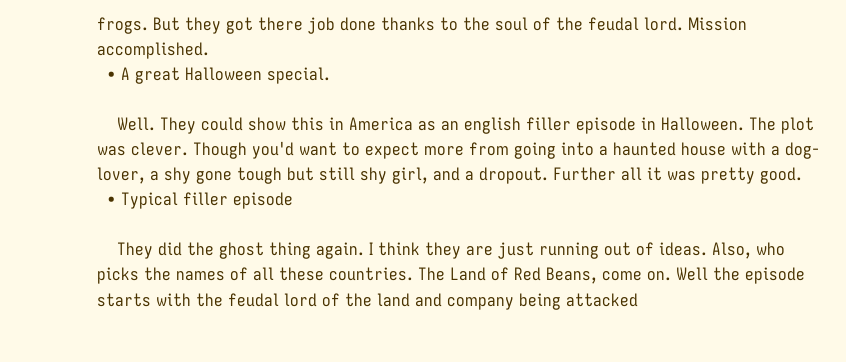frogs. But they got there job done thanks to the soul of the feudal lord. Mission accomplished.
  • A great Halloween special.

    Well. They could show this in America as an english filler episode in Halloween. The plot was clever. Though you'd want to expect more from going into a haunted house with a dog-lover, a shy gone tough but still shy girl, and a dropout. Further all it was pretty good.
  • Typical filler episode

    They did the ghost thing again. I think they are just running out of ideas. Also, who picks the names of all these countries. The Land of Red Beans, come on. Well the episode starts with the feudal lord of the land and company being attacked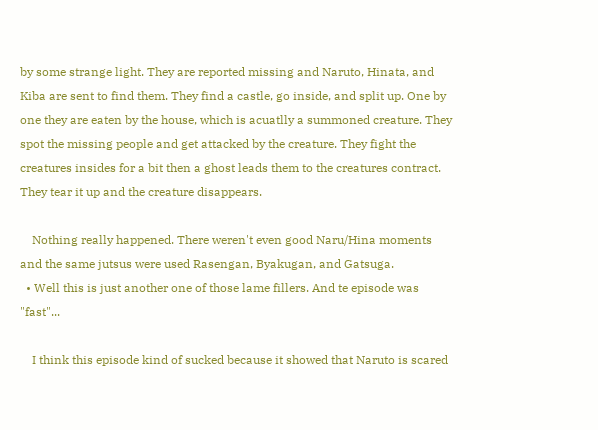by some strange light. They are reported missing and Naruto, Hinata, and Kiba are sent to find them. They find a castle, go inside, and split up. One by one they are eaten by the house, which is acuatlly a summoned creature. They spot the missing people and get attacked by the creature. They fight the creatures insides for a bit then a ghost leads them to the creatures contract. They tear it up and the creature disappears.

    Nothing really happened. There weren't even good Naru/Hina moments and the same jutsus were used Rasengan, Byakugan, and Gatsuga.
  • Well this is just another one of those lame fillers. And te episode was "fast"...

    I think this episode kind of sucked because it showed that Naruto is scared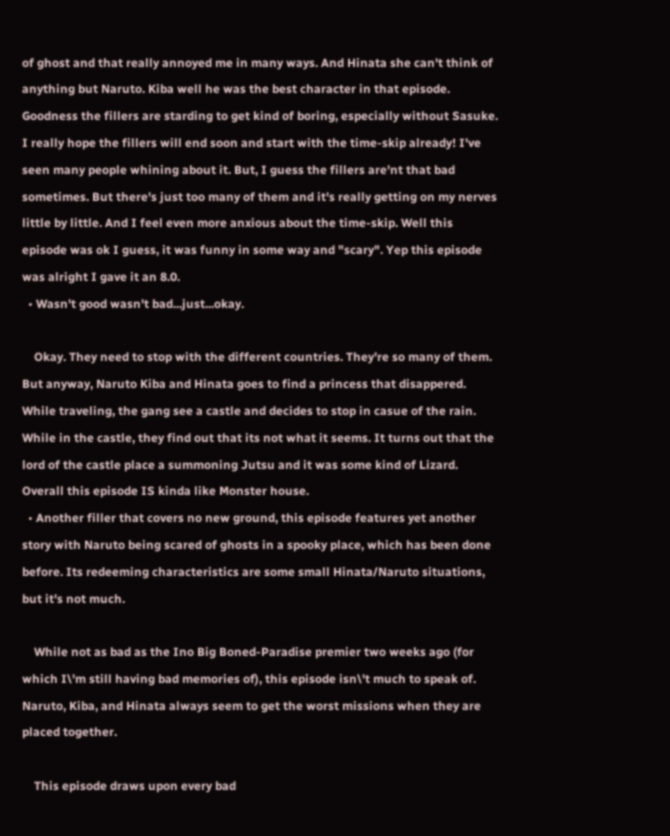of ghost and that really annoyed me in many ways. And Hinata she can't think of anything but Naruto. Kiba well he was the best character in that episode. Goodness the fillers are starding to get kind of boring, especially without Sasuke. I really hope the fillers will end soon and start with the time-skip already! I've seen many people whining about it. But, I guess the fillers are'nt that bad sometimes. But there's just too many of them and it's really getting on my nerves little by little. And I feel even more anxious about the time-skip. Well this episode was ok I guess, it was funny in some way and "scary". Yep this episode was alright I gave it an 8.0.
  • Wasn't good wasn't bad...just...okay.

    Okay. They need to stop with the different countries. They're so many of them. But anyway, Naruto Kiba and Hinata goes to find a princess that disappered. While traveling, the gang see a castle and decides to stop in casue of the rain. While in the castle, they find out that its not what it seems. It turns out that the lord of the castle place a summoning Jutsu and it was some kind of Lizard. Overall this episode IS kinda like Monster house.
  • Another filler that covers no new ground, this episode features yet another story with Naruto being scared of ghosts in a spooky place, which has been done before. Its redeeming characteristics are some small Hinata/Naruto situations, but it's not much.

    While not as bad as the Ino Big Boned-Paradise premier two weeks ago (for which I\'m still having bad memories of), this episode isn\'t much to speak of. Naruto, Kiba, and Hinata always seem to get the worst missions when they are placed together.

    This episode draws upon every bad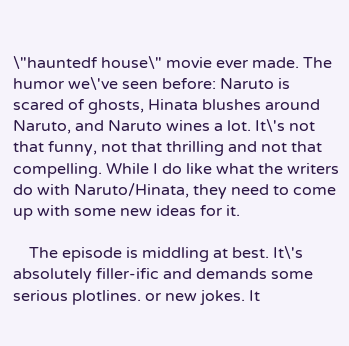\"hauntedf house\" movie ever made. The humor we\'ve seen before: Naruto is scared of ghosts, Hinata blushes around Naruto, and Naruto wines a lot. It\'s not that funny, not that thrilling and not that compelling. While I do like what the writers do with Naruto/Hinata, they need to come up with some new ideas for it.

    The episode is middling at best. It\'s absolutely filler-ific and demands some serious plotlines. or new jokes. It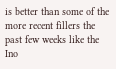is better than some of the more recent fillers the past few weeks like the Ino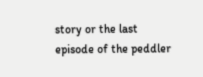story or the last episode of the peddler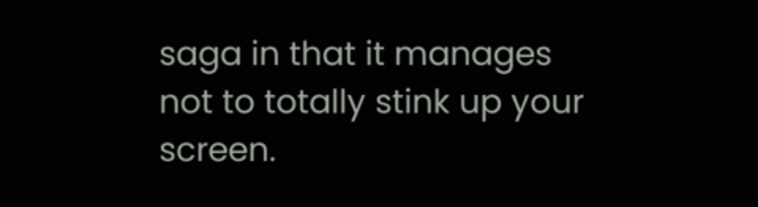saga in that it manages not to totally stink up your screen.